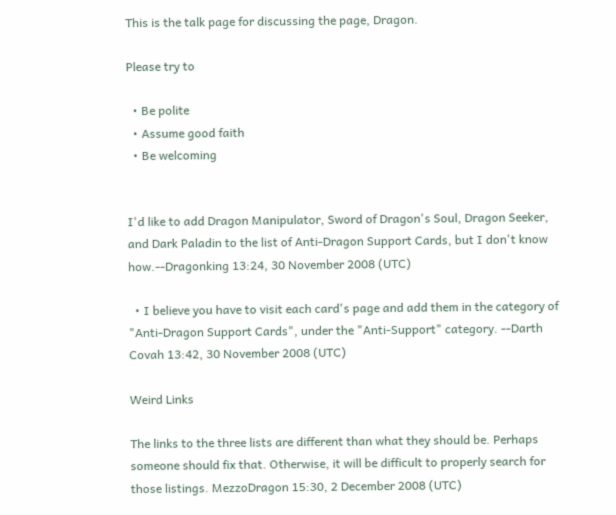This is the talk page for discussing the page, Dragon.

Please try to

  • Be polite
  • Assume good faith
  • Be welcoming


I'd like to add Dragon Manipulator, Sword of Dragon's Soul, Dragon Seeker, and Dark Paladin to the list of Anti-Dragon Support Cards, but I don't know how.--Dragonking 13:24, 30 November 2008 (UTC)

  • I believe you have to visit each card's page and add them in the category of "Anti-Dragon Support Cards", under the "Anti-Support" category. --Darth Covah 13:42, 30 November 2008 (UTC)

Weird Links

The links to the three lists are different than what they should be. Perhaps someone should fix that. Otherwise, it will be difficult to properly search for those listings. MezzoDragon 15:30, 2 December 2008 (UTC)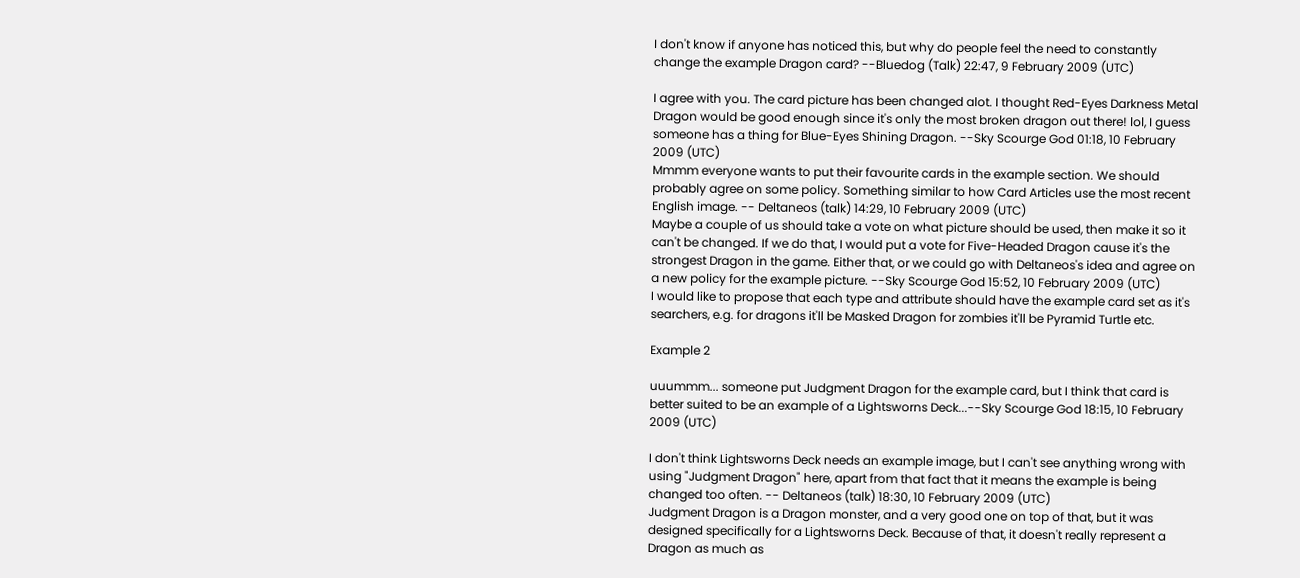I don't know if anyone has noticed this, but why do people feel the need to constantly change the example Dragon card? --Bluedog (Talk) 22:47, 9 February 2009 (UTC)

I agree with you. The card picture has been changed alot. I thought Red-Eyes Darkness Metal Dragon would be good enough since it's only the most broken dragon out there! lol, I guess someone has a thing for Blue-Eyes Shining Dragon. --Sky Scourge God 01:18, 10 February 2009 (UTC)
Mmmm everyone wants to put their favourite cards in the example section. We should probably agree on some policy. Something similar to how Card Articles use the most recent English image. -- Deltaneos (talk) 14:29, 10 February 2009 (UTC)
Maybe a couple of us should take a vote on what picture should be used, then make it so it can't be changed. If we do that, I would put a vote for Five-Headed Dragon cause it's the strongest Dragon in the game. Either that, or we could go with Deltaneos's idea and agree on a new policy for the example picture. --Sky Scourge God 15:52, 10 February 2009 (UTC)
I would like to propose that each type and attribute should have the example card set as it's searchers, e.g. for dragons it'll be Masked Dragon for zombies it'll be Pyramid Turtle etc.

Example 2

uuummm... someone put Judgment Dragon for the example card, but I think that card is better suited to be an example of a Lightsworns Deck...--Sky Scourge God 18:15, 10 February 2009 (UTC)

I don't think Lightsworns Deck needs an example image, but I can't see anything wrong with using "Judgment Dragon" here, apart from that fact that it means the example is being changed too often. -- Deltaneos (talk) 18:30, 10 February 2009 (UTC)
Judgment Dragon is a Dragon monster, and a very good one on top of that, but it was designed specifically for a Lightsworns Deck. Because of that, it doesn't really represent a Dragon as much as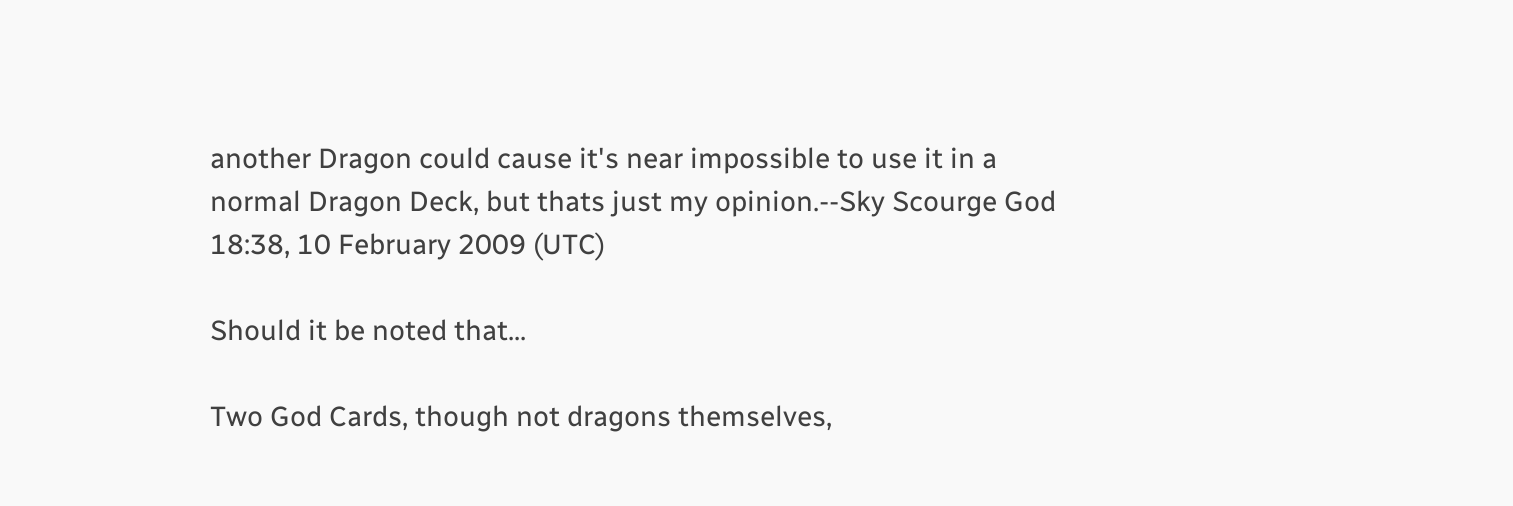another Dragon could cause it's near impossible to use it in a normal Dragon Deck, but thats just my opinion.--Sky Scourge God 18:38, 10 February 2009 (UTC)

Should it be noted that...

Two God Cards, though not dragons themselves,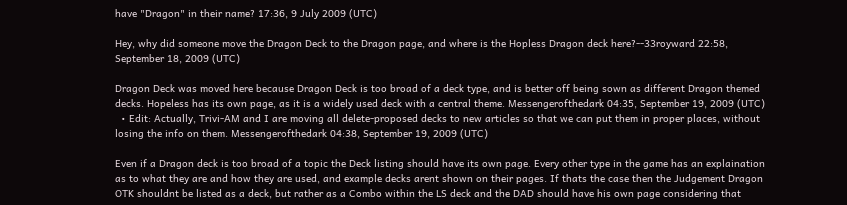have "Dragon" in their name? 17:36, 9 July 2009 (UTC)

Hey, why did someone move the Dragon Deck to the Dragon page, and where is the Hopless Dragon deck here?--33royward 22:58, September 18, 2009 (UTC)

Dragon Deck was moved here because Dragon Deck is too broad of a deck type, and is better off being sown as different Dragon themed decks. Hopeless has its own page, as it is a widely used deck with a central theme. Messengerofthedark 04:35, September 19, 2009 (UTC)
  • Edit: Actually, Trivi-AM and I are moving all delete-proposed decks to new articles so that we can put them in proper places, without losing the info on them. Messengerofthedark 04:38, September 19, 2009 (UTC)

Even if a Dragon deck is too broad of a topic the Deck listing should have its own page. Every other type in the game has an explaination as to what they are and how they are used, and example decks arent shown on their pages. If thats the case then the Judgement Dragon OTK shouldnt be listed as a deck, but rather as a Combo within the LS deck and the DAD should have his own page considering that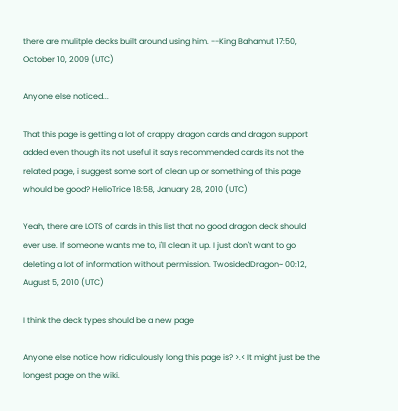there are mulitple decks built around using him. --King Bahamut 17:50, October 10, 2009 (UTC)

Anyone else noticed...

That this page is getting a lot of crappy dragon cards and dragon support added even though its not useful it says recommended cards its not the related page, i suggest some sort of clean up or something of this page whould be good? HelioTrice 18:58, January 28, 2010 (UTC)

Yeah, there are LOTS of cards in this list that no good dragon deck should ever use. If someone wants me to, i'll clean it up. I just don't want to go deleting a lot of information without permission. TwosidedDragon~ 00:12, August 5, 2010 (UTC)

I think the deck types should be a new page

Anyone else notice how ridiculously long this page is? >.< It might just be the longest page on the wiki.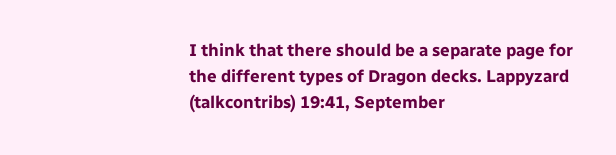I think that there should be a separate page for the different types of Dragon decks. Lappyzard (talkcontribs) 19:41, September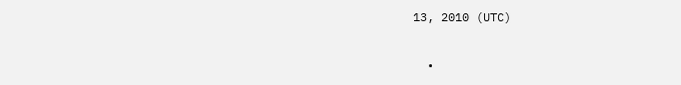13, 2010 (UTC)

  •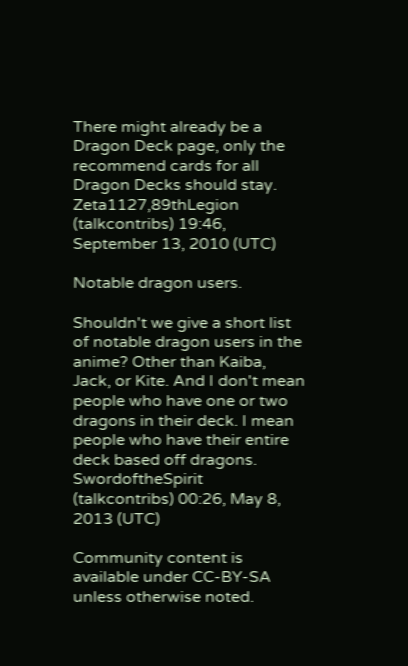There might already be a Dragon Deck page, only the recommend cards for all Dragon Decks should stay. Zeta1127,89thLegion (talkcontribs) 19:46, September 13, 2010 (UTC)

Notable dragon users.

Shouldn't we give a short list of notable dragon users in the anime? Other than Kaiba, Jack, or Kite. And I don't mean people who have one or two dragons in their deck. I mean people who have their entire deck based off dragons. SwordoftheSpirit (talkcontribs) 00:26, May 8, 2013 (UTC)

Community content is available under CC-BY-SA unless otherwise noted.